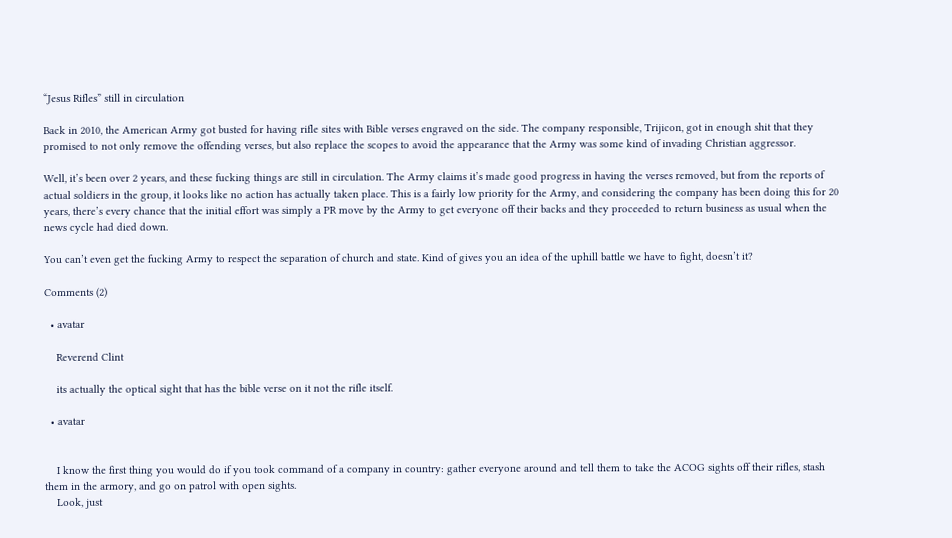“Jesus Rifles” still in circulation

Back in 2010, the American Army got busted for having rifle sites with Bible verses engraved on the side. The company responsible, Trijicon, got in enough shit that they promised to not only remove the offending verses, but also replace the scopes to avoid the appearance that the Army was some kind of invading Christian aggressor.

Well, it’s been over 2 years, and these fucking things are still in circulation. The Army claims it’s made good progress in having the verses removed, but from the reports of actual soldiers in the group, it looks like no action has actually taken place. This is a fairly low priority for the Army, and considering the company has been doing this for 20 years, there’s every chance that the initial effort was simply a PR move by the Army to get everyone off their backs and they proceeded to return business as usual when the news cycle had died down.

You can’t even get the fucking Army to respect the separation of church and state. Kind of gives you an idea of the uphill battle we have to fight, doesn’t it?

Comments (2)

  • avatar

    Reverend Clint

    its actually the optical sight that has the bible verse on it not the rifle itself.

  • avatar


    I know the first thing you would do if you took command of a company in country: gather everyone around and tell them to take the ACOG sights off their rifles, stash them in the armory, and go on patrol with open sights.
    Look, just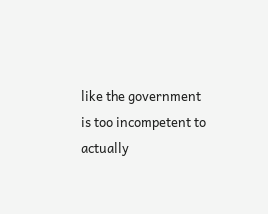like the government is too incompetent to actually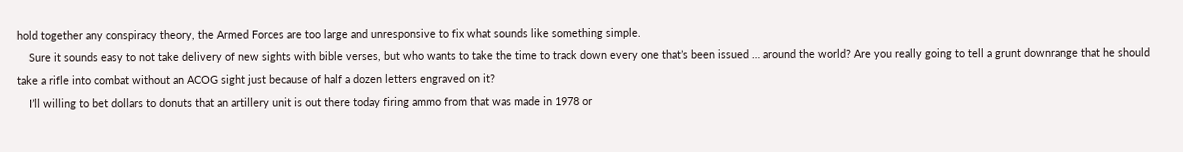hold together any conspiracy theory, the Armed Forces are too large and unresponsive to fix what sounds like something simple.
    Sure it sounds easy to not take delivery of new sights with bible verses, but who wants to take the time to track down every one that’s been issued … around the world? Are you really going to tell a grunt downrange that he should take a rifle into combat without an ACOG sight just because of half a dozen letters engraved on it?
    I’ll willing to bet dollars to donuts that an artillery unit is out there today firing ammo from that was made in 1978 or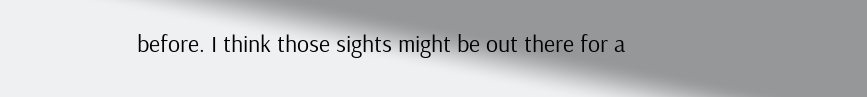before. I think those sights might be out there for a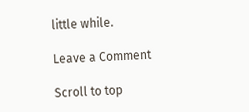little while.

Leave a Comment

Scroll to top